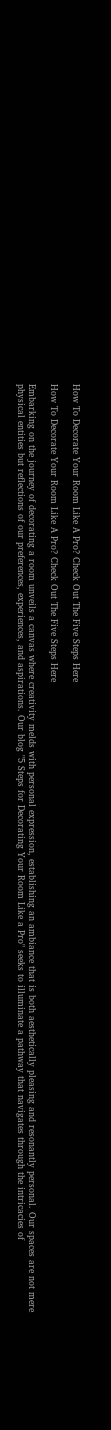How To Decorate Your Room Like A Pro? Check Out The Five Steps Here

How To Decorate Your Room Like A Pro? Check Out The Five Steps Here

Embarking on the journey of decorating a room unveils a canvas where creativity melds with personal expression, establishing an ambiance that is both aesthetically pleasing and resonantly personal. Our spaces are not mere physical entities but reflections of our preferences, experiences, and aspirations. Our blog "5 Steps for Decorating Your Room Like a Pro" seeks to illuminate a pathway that navigates through the intricacies of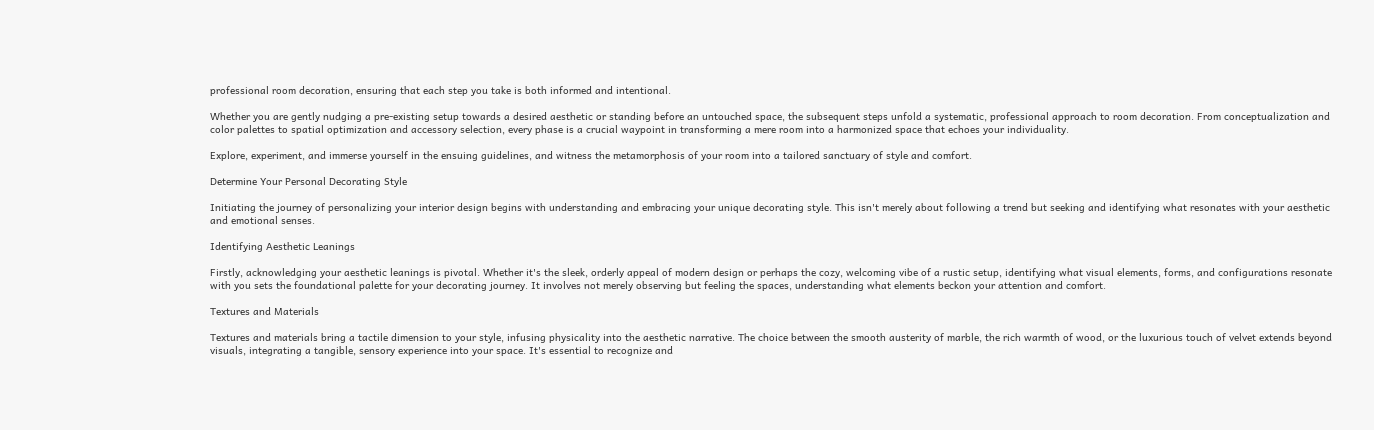professional room decoration, ensuring that each step you take is both informed and intentional.

Whether you are gently nudging a pre-existing setup towards a desired aesthetic or standing before an untouched space, the subsequent steps unfold a systematic, professional approach to room decoration. From conceptualization and color palettes to spatial optimization and accessory selection, every phase is a crucial waypoint in transforming a mere room into a harmonized space that echoes your individuality.

Explore, experiment, and immerse yourself in the ensuing guidelines, and witness the metamorphosis of your room into a tailored sanctuary of style and comfort.

Determine Your Personal Decorating Style

Initiating the journey of personalizing your interior design begins with understanding and embracing your unique decorating style. This isn't merely about following a trend but seeking and identifying what resonates with your aesthetic and emotional senses.

Identifying Aesthetic Leanings

Firstly, acknowledging your aesthetic leanings is pivotal. Whether it's the sleek, orderly appeal of modern design or perhaps the cozy, welcoming vibe of a rustic setup, identifying what visual elements, forms, and configurations resonate with you sets the foundational palette for your decorating journey. It involves not merely observing but feeling the spaces, understanding what elements beckon your attention and comfort.

Textures and Materials

Textures and materials bring a tactile dimension to your style, infusing physicality into the aesthetic narrative. The choice between the smooth austerity of marble, the rich warmth of wood, or the luxurious touch of velvet extends beyond visuals, integrating a tangible, sensory experience into your space. It's essential to recognize and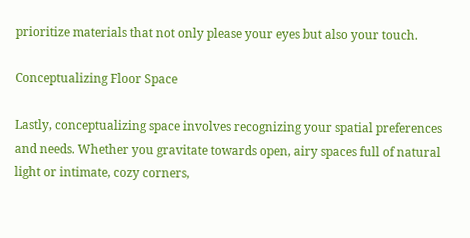prioritize materials that not only please your eyes but also your touch.

Conceptualizing Floor Space

Lastly, conceptualizing space involves recognizing your spatial preferences and needs. Whether you gravitate towards open, airy spaces full of natural light or intimate, cozy corners,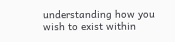understanding how you wish to exist within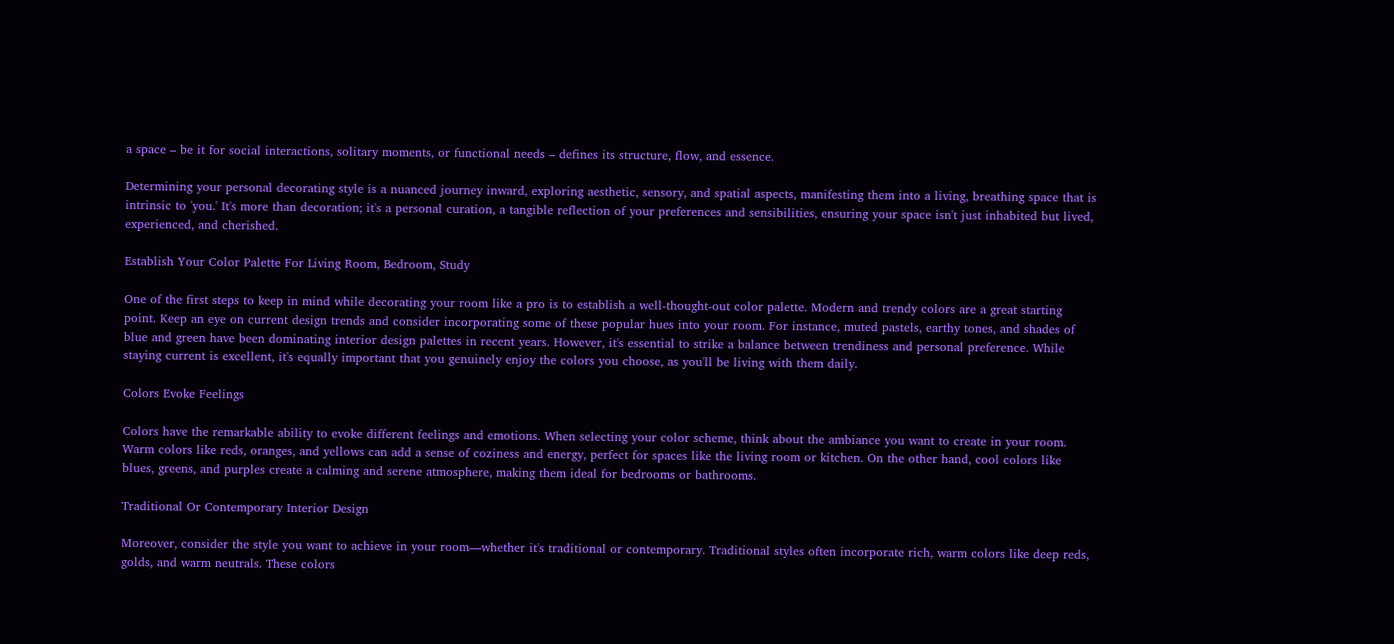a space – be it for social interactions, solitary moments, or functional needs – defines its structure, flow, and essence.

Determining your personal decorating style is a nuanced journey inward, exploring aesthetic, sensory, and spatial aspects, manifesting them into a living, breathing space that is intrinsic to 'you.' It's more than decoration; it's a personal curation, a tangible reflection of your preferences and sensibilities, ensuring your space isn't just inhabited but lived, experienced, and cherished.

Establish Your Color Palette For Living Room, Bedroom, Study

One of the first steps to keep in mind while decorating your room like a pro is to establish a well-thought-out color palette. Modern and trendy colors are a great starting point. Keep an eye on current design trends and consider incorporating some of these popular hues into your room. For instance, muted pastels, earthy tones, and shades of blue and green have been dominating interior design palettes in recent years. However, it's essential to strike a balance between trendiness and personal preference. While staying current is excellent, it's equally important that you genuinely enjoy the colors you choose, as you'll be living with them daily.

Colors Evoke Feelings

Colors have the remarkable ability to evoke different feelings and emotions. When selecting your color scheme, think about the ambiance you want to create in your room. Warm colors like reds, oranges, and yellows can add a sense of coziness and energy, perfect for spaces like the living room or kitchen. On the other hand, cool colors like blues, greens, and purples create a calming and serene atmosphere, making them ideal for bedrooms or bathrooms.

Traditional Or Contemporary Interior Design

Moreover, consider the style you want to achieve in your room—whether it's traditional or contemporary. Traditional styles often incorporate rich, warm colors like deep reds, golds, and warm neutrals. These colors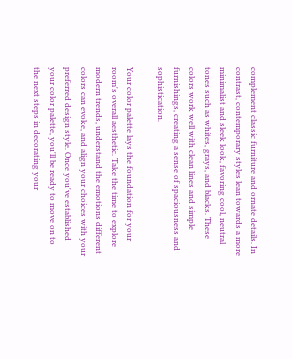complement classic furniture and ornate details. In contrast, contemporary styles lean towards a more minimalist and sleek look, favoring cool, neutral tones such as whites, grays, and blacks. These colors work well with clean lines and simple furnishings, creating a sense of spaciousness and sophistication.

Your color palette lays the foundation for your room's overall aesthetic. Take the time to explore modern trends, understand the emotions different colors can evoke, and align your choices with your preferred design style. Once you've established your color palette, you'll be ready to move on to the next steps in decorating your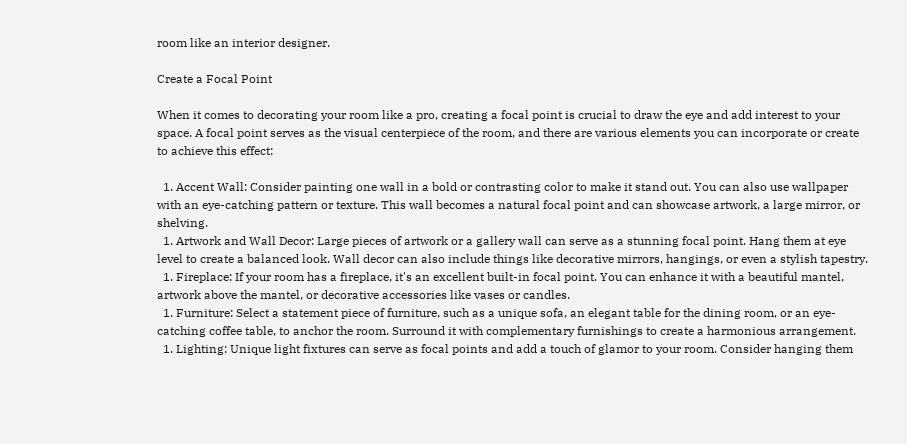room like an interior designer.

Create a Focal Point

When it comes to decorating your room like a pro, creating a focal point is crucial to draw the eye and add interest to your space. A focal point serves as the visual centerpiece of the room, and there are various elements you can incorporate or create to achieve this effect:

  1. Accent Wall: Consider painting one wall in a bold or contrasting color to make it stand out. You can also use wallpaper with an eye-catching pattern or texture. This wall becomes a natural focal point and can showcase artwork, a large mirror, or shelving.
  1. Artwork and Wall Decor: Large pieces of artwork or a gallery wall can serve as a stunning focal point. Hang them at eye level to create a balanced look. Wall decor can also include things like decorative mirrors, hangings, or even a stylish tapestry.
  1. Fireplace: If your room has a fireplace, it's an excellent built-in focal point. You can enhance it with a beautiful mantel, artwork above the mantel, or decorative accessories like vases or candles.
  1. Furniture: Select a statement piece of furniture, such as a unique sofa, an elegant table for the dining room, or an eye-catching coffee table, to anchor the room. Surround it with complementary furnishings to create a harmonious arrangement.
  1. Lighting: Unique light fixtures can serve as focal points and add a touch of glamor to your room. Consider hanging them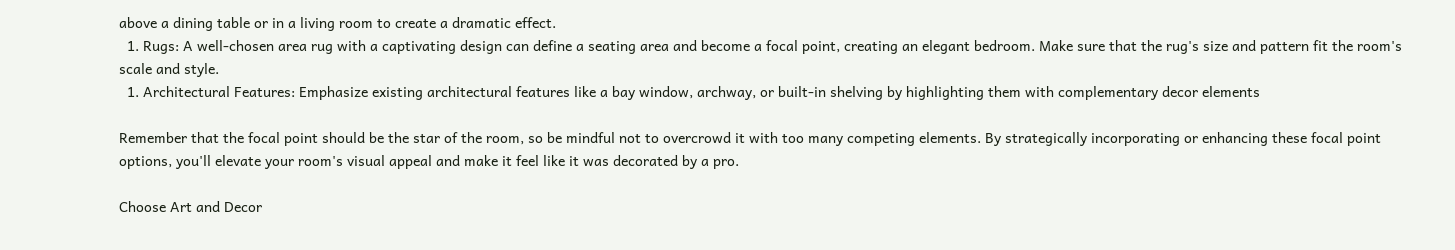above a dining table or in a living room to create a dramatic effect.
  1. Rugs: A well-chosen area rug with a captivating design can define a seating area and become a focal point, creating an elegant bedroom. Make sure that the rug's size and pattern fit the room's scale and style.
  1. Architectural Features: Emphasize existing architectural features like a bay window, archway, or built-in shelving by highlighting them with complementary decor elements

Remember that the focal point should be the star of the room, so be mindful not to overcrowd it with too many competing elements. By strategically incorporating or enhancing these focal point options, you'll elevate your room's visual appeal and make it feel like it was decorated by a pro.

Choose Art and Decor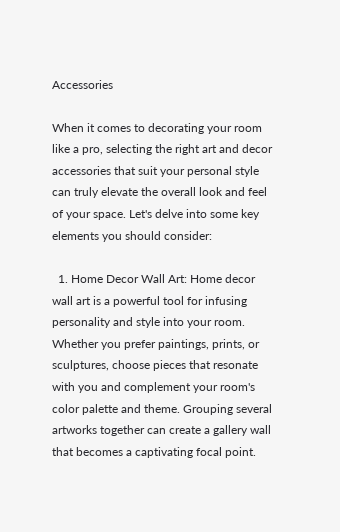Accessories

When it comes to decorating your room like a pro, selecting the right art and decor accessories that suit your personal style can truly elevate the overall look and feel of your space. Let's delve into some key elements you should consider:

  1. Home Decor Wall Art: Home decor wall art is a powerful tool for infusing personality and style into your room. Whether you prefer paintings, prints, or sculptures, choose pieces that resonate with you and complement your room's color palette and theme. Grouping several artworks together can create a gallery wall that becomes a captivating focal point.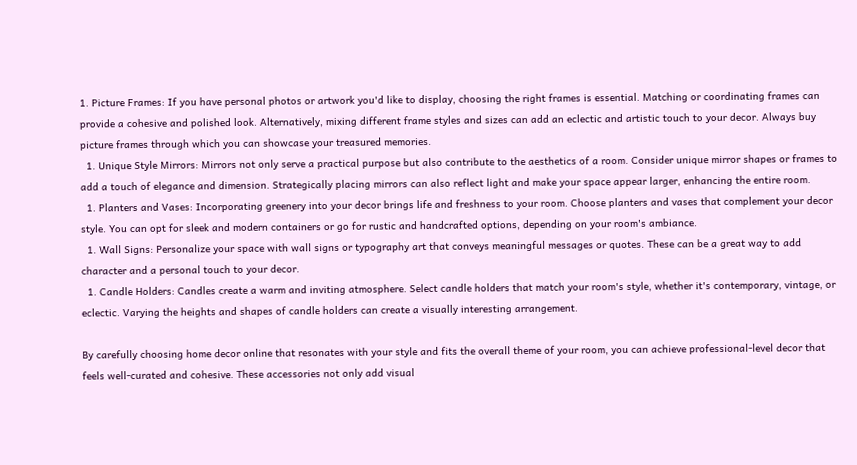1. Picture Frames: If you have personal photos or artwork you'd like to display, choosing the right frames is essential. Matching or coordinating frames can provide a cohesive and polished look. Alternatively, mixing different frame styles and sizes can add an eclectic and artistic touch to your decor. Always buy picture frames through which you can showcase your treasured memories.
  1. Unique Style Mirrors: Mirrors not only serve a practical purpose but also contribute to the aesthetics of a room. Consider unique mirror shapes or frames to add a touch of elegance and dimension. Strategically placing mirrors can also reflect light and make your space appear larger, enhancing the entire room.
  1. Planters and Vases: Incorporating greenery into your decor brings life and freshness to your room. Choose planters and vases that complement your decor style. You can opt for sleek and modern containers or go for rustic and handcrafted options, depending on your room's ambiance.
  1. Wall Signs: Personalize your space with wall signs or typography art that conveys meaningful messages or quotes. These can be a great way to add character and a personal touch to your decor.
  1. Candle Holders: Candles create a warm and inviting atmosphere. Select candle holders that match your room's style, whether it's contemporary, vintage, or eclectic. Varying the heights and shapes of candle holders can create a visually interesting arrangement.

By carefully choosing home decor online that resonates with your style and fits the overall theme of your room, you can achieve professional-level decor that feels well-curated and cohesive. These accessories not only add visual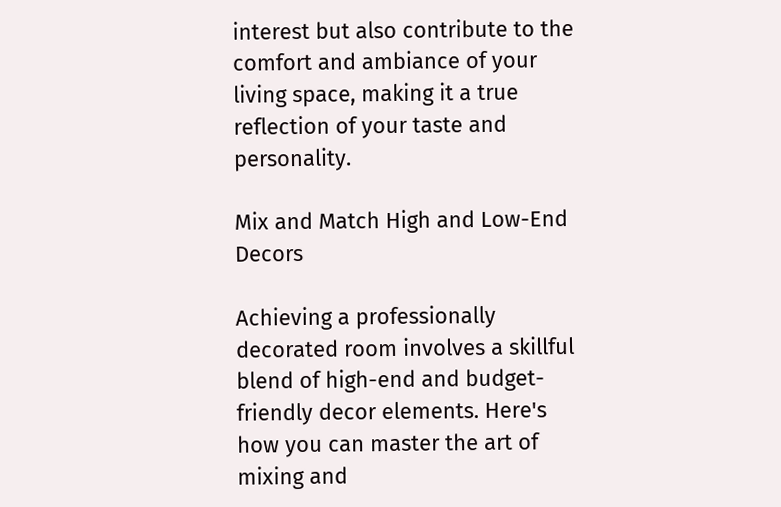interest but also contribute to the comfort and ambiance of your living space, making it a true reflection of your taste and personality.

Mix and Match High and Low-End Decors

Achieving a professionally decorated room involves a skillful blend of high-end and budget-friendly decor elements. Here's how you can master the art of mixing and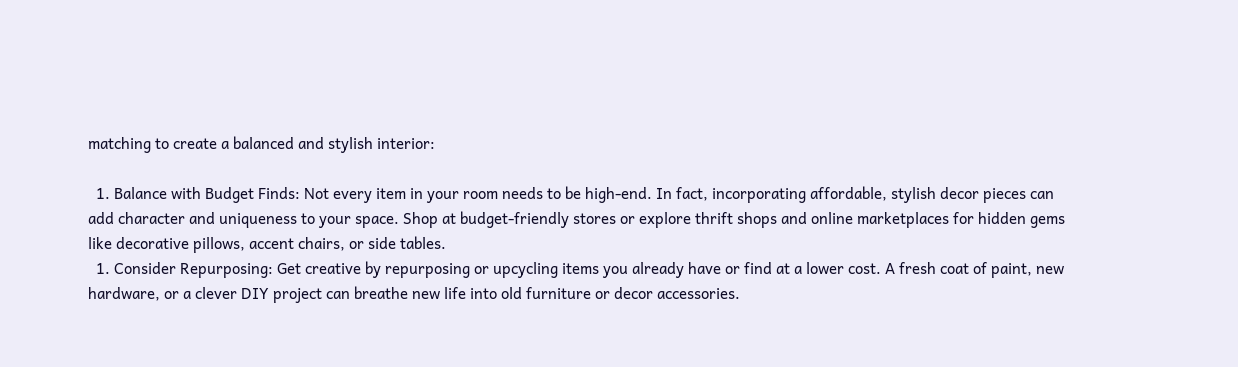matching to create a balanced and stylish interior:

  1. Balance with Budget Finds: Not every item in your room needs to be high-end. In fact, incorporating affordable, stylish decor pieces can add character and uniqueness to your space. Shop at budget-friendly stores or explore thrift shops and online marketplaces for hidden gems like decorative pillows, accent chairs, or side tables.
  1. Consider Repurposing: Get creative by repurposing or upcycling items you already have or find at a lower cost. A fresh coat of paint, new hardware, or a clever DIY project can breathe new life into old furniture or decor accessories.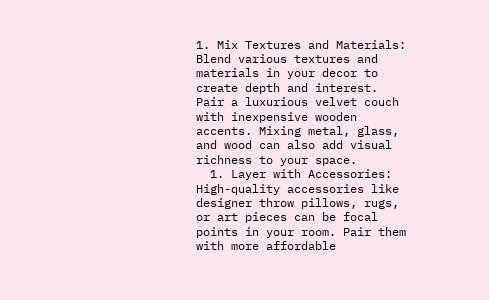1. Mix Textures and Materials: Blend various textures and materials in your decor to create depth and interest. Pair a luxurious velvet couch with inexpensive wooden accents. Mixing metal, glass, and wood can also add visual richness to your space.
  1. Layer with Accessories: High-quality accessories like designer throw pillows, rugs, or art pieces can be focal points in your room. Pair them with more affordable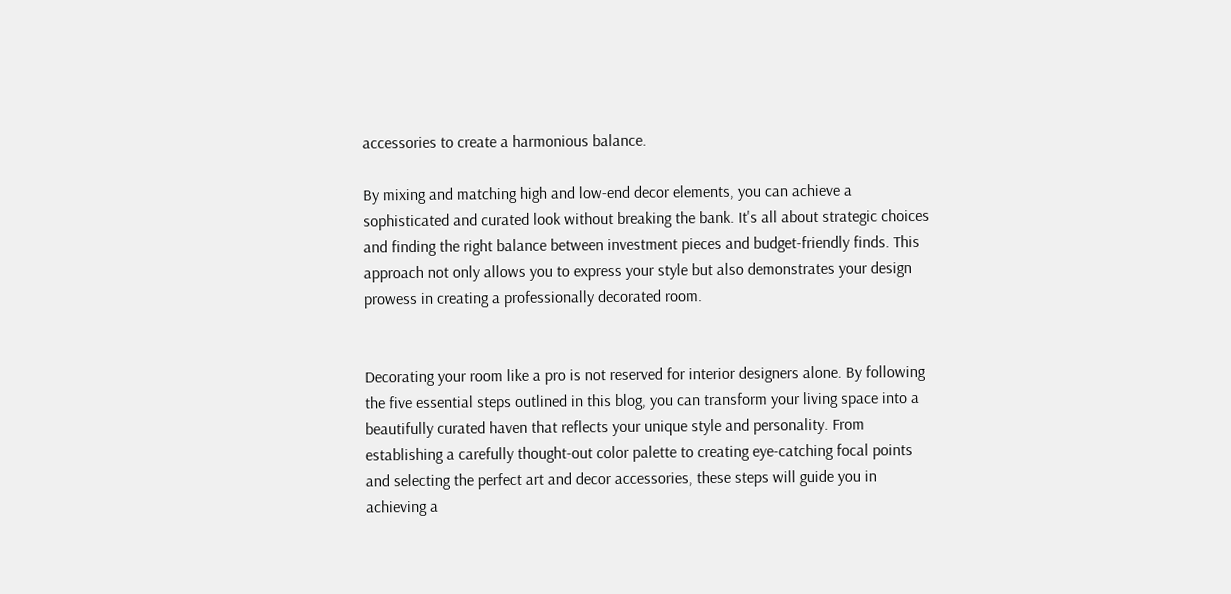accessories to create a harmonious balance.

By mixing and matching high and low-end decor elements, you can achieve a sophisticated and curated look without breaking the bank. It's all about strategic choices and finding the right balance between investment pieces and budget-friendly finds. This approach not only allows you to express your style but also demonstrates your design prowess in creating a professionally decorated room.


Decorating your room like a pro is not reserved for interior designers alone. By following the five essential steps outlined in this blog, you can transform your living space into a beautifully curated haven that reflects your unique style and personality. From establishing a carefully thought-out color palette to creating eye-catching focal points and selecting the perfect art and decor accessories, these steps will guide you in achieving a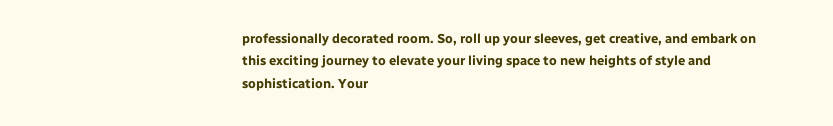professionally decorated room. So, roll up your sleeves, get creative, and embark on this exciting journey to elevate your living space to new heights of style and sophistication. Your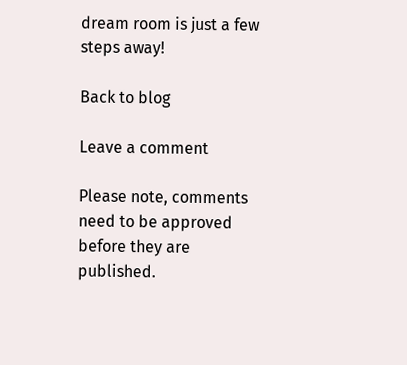dream room is just a few steps away!

Back to blog

Leave a comment

Please note, comments need to be approved before they are published.